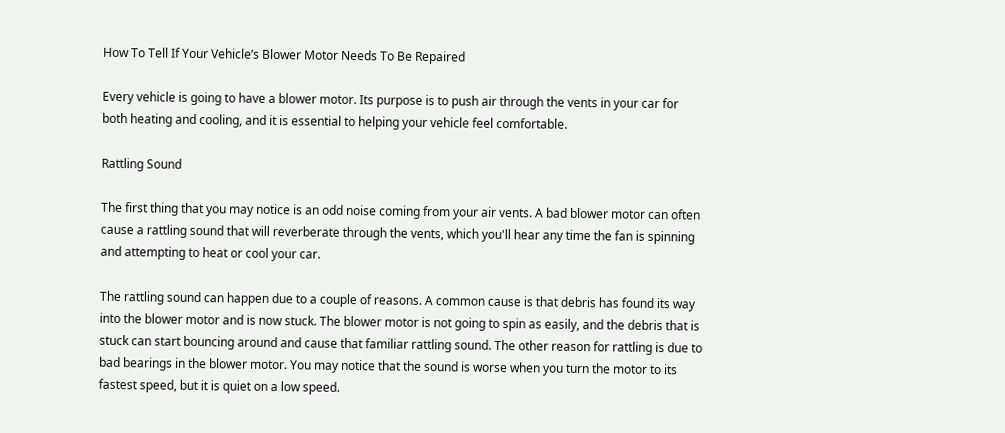How To Tell If Your Vehicle’s Blower Motor Needs To Be Repaired

Every vehicle is going to have a blower motor. Its purpose is to push air through the vents in your car for both heating and cooling, and it is essential to helping your vehicle feel comfortable.

Rattling Sound

The first thing that you may notice is an odd noise coming from your air vents. A bad blower motor can often cause a rattling sound that will reverberate through the vents, which you'll hear any time the fan is spinning and attempting to heat or cool your car.

The rattling sound can happen due to a couple of reasons. A common cause is that debris has found its way into the blower motor and is now stuck. The blower motor is not going to spin as easily, and the debris that is stuck can start bouncing around and cause that familiar rattling sound. The other reason for rattling is due to bad bearings in the blower motor. You may notice that the sound is worse when you turn the motor to its fastest speed, but it is quiet on a low speed.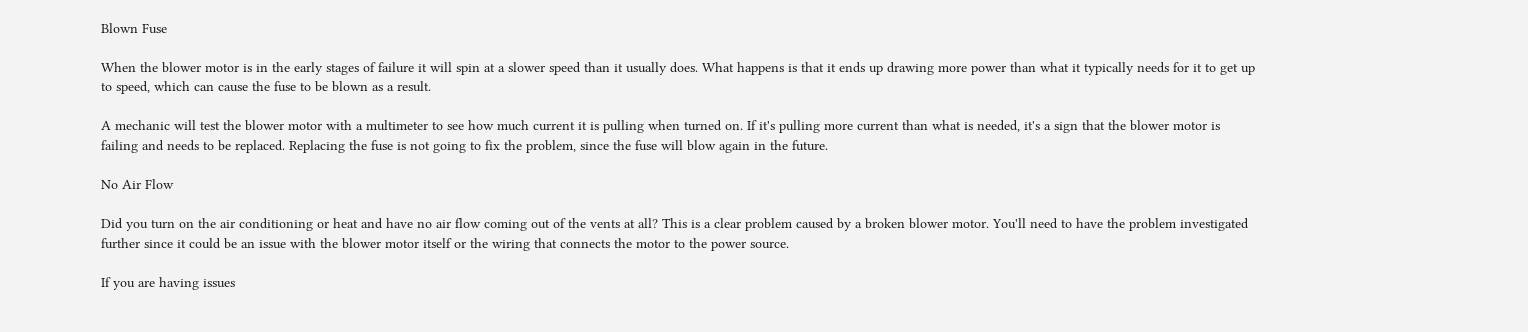Blown Fuse

When the blower motor is in the early stages of failure it will spin at a slower speed than it usually does. What happens is that it ends up drawing more power than what it typically needs for it to get up to speed, which can cause the fuse to be blown as a result.

A mechanic will test the blower motor with a multimeter to see how much current it is pulling when turned on. If it's pulling more current than what is needed, it's a sign that the blower motor is failing and needs to be replaced. Replacing the fuse is not going to fix the problem, since the fuse will blow again in the future.

No Air Flow

Did you turn on the air conditioning or heat and have no air flow coming out of the vents at all? This is a clear problem caused by a broken blower motor. You'll need to have the problem investigated further since it could be an issue with the blower motor itself or the wiring that connects the motor to the power source.

If you are having issues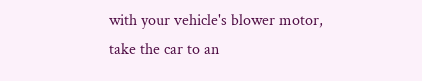with your vehicle's blower motor, take the car to an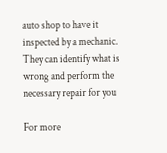auto shop to have it inspected by a mechanic. They can identify what is wrong and perform the necessary repair for you

For more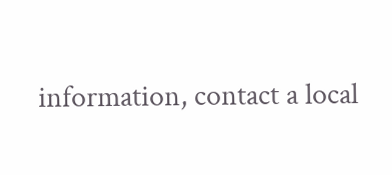information, contact a local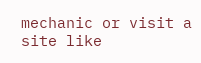mechanic or visit a site like